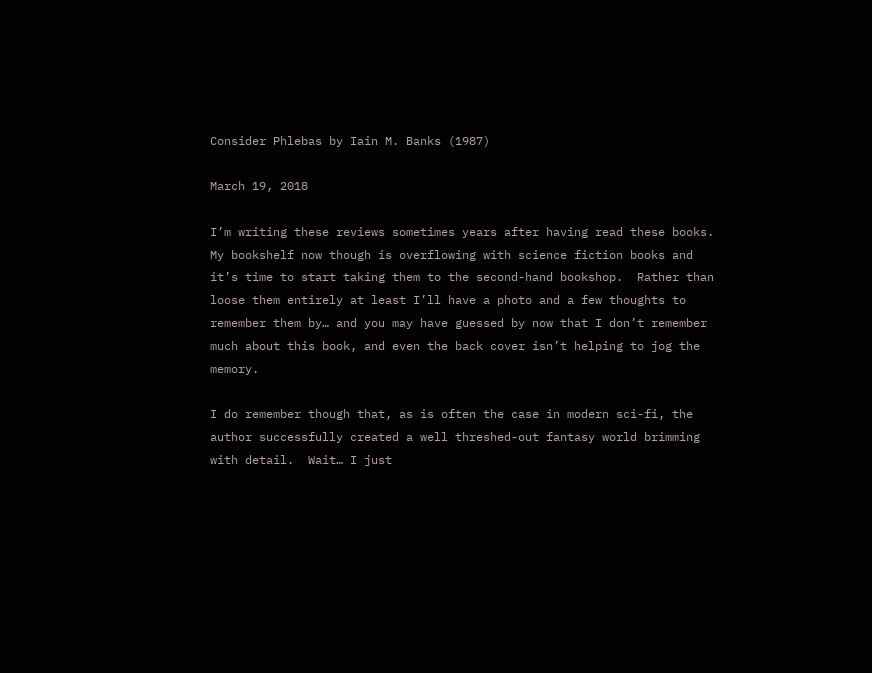Consider Phlebas by Iain M. Banks (1987)

March 19, 2018

I’m writing these reviews sometimes years after having read these books.  My bookshelf now though is overflowing with science fiction books and it’s time to start taking them to the second-hand bookshop.  Rather than loose them entirely at least I’ll have a photo and a few thoughts to remember them by… and you may have guessed by now that I don’t remember much about this book, and even the back cover isn’t helping to jog the memory.

I do remember though that, as is often the case in modern sci-fi, the author successfully created a well threshed-out fantasy world brimming with detail.  Wait… I just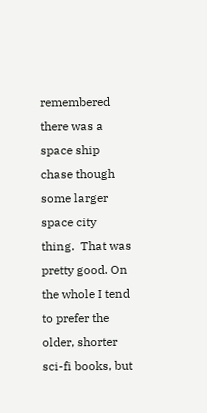remembered there was a space ship chase though some larger space city thing.  That was pretty good. On the whole I tend to prefer the older, shorter sci-fi books, but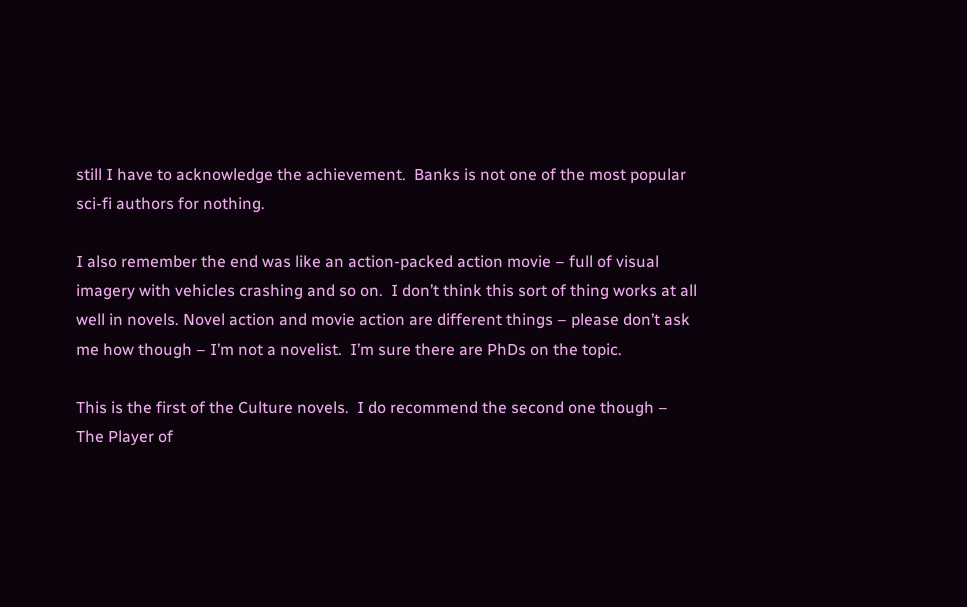still I have to acknowledge the achievement.  Banks is not one of the most popular sci-fi authors for nothing.

I also remember the end was like an action-packed action movie – full of visual imagery with vehicles crashing and so on.  I don’t think this sort of thing works at all well in novels. Novel action and movie action are different things – please don’t ask me how though – I’m not a novelist.  I’m sure there are PhDs on the topic.

This is the first of the Culture novels.  I do recommend the second one though – The Player of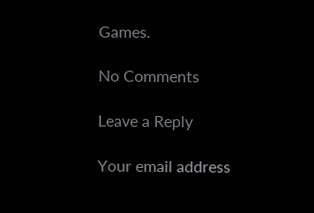Games.

No Comments

Leave a Reply

Your email address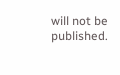will not be published.